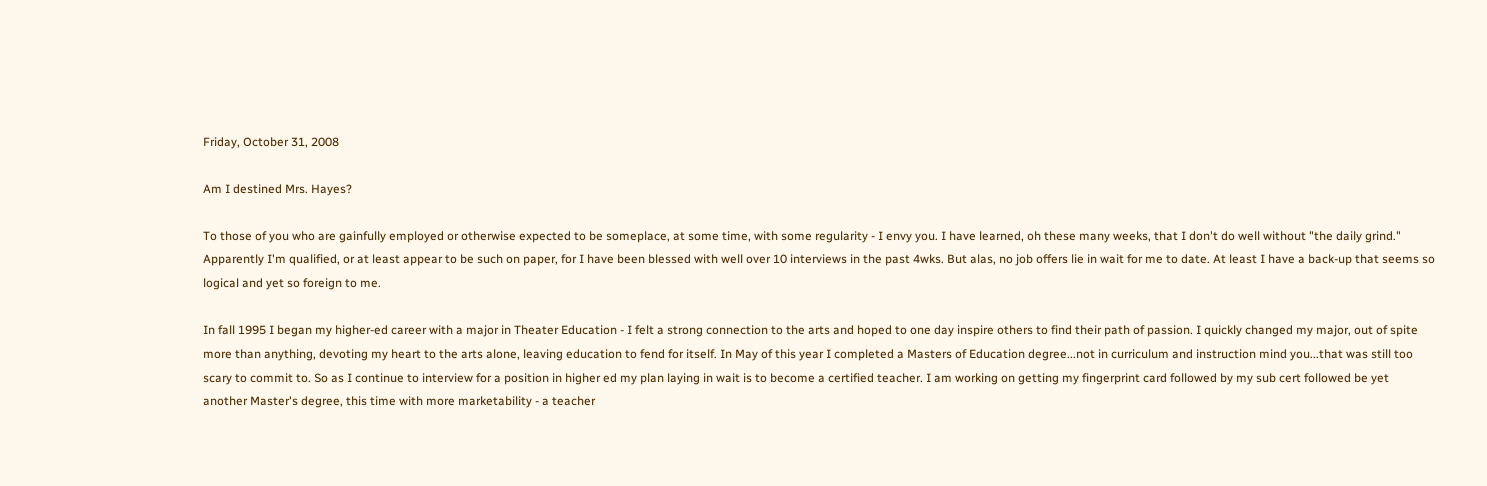Friday, October 31, 2008

Am I destined Mrs. Hayes?

To those of you who are gainfully employed or otherwise expected to be someplace, at some time, with some regularity - I envy you. I have learned, oh these many weeks, that I don't do well without "the daily grind." Apparently I'm qualified, or at least appear to be such on paper, for I have been blessed with well over 10 interviews in the past 4wks. But alas, no job offers lie in wait for me to date. At least I have a back-up that seems so logical and yet so foreign to me.

In fall 1995 I began my higher-ed career with a major in Theater Education - I felt a strong connection to the arts and hoped to one day inspire others to find their path of passion. I quickly changed my major, out of spite more than anything, devoting my heart to the arts alone, leaving education to fend for itself. In May of this year I completed a Masters of Education degree...not in curriculum and instruction mind you...that was still too scary to commit to. So as I continue to interview for a position in higher ed my plan laying in wait is to become a certified teacher. I am working on getting my fingerprint card followed by my sub cert followed be yet another Master's degree, this time with more marketability - a teacher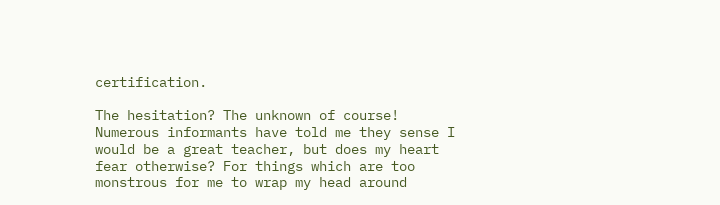certification.

The hesitation? The unknown of course! Numerous informants have told me they sense I would be a great teacher, but does my heart fear otherwise? For things which are too monstrous for me to wrap my head around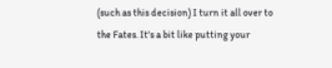(such as this decision) I turn it all over to the Fates. It's a bit like putting your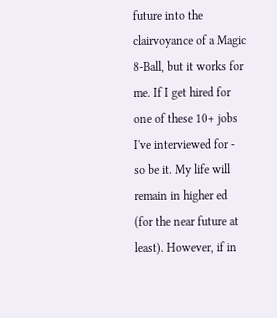future into the clairvoyance of a Magic 8-Ball, but it works for me. If I get hired for one of these 10+ jobs I've interviewed for - so be it. My life will remain in higher ed (for the near future at least). However, if in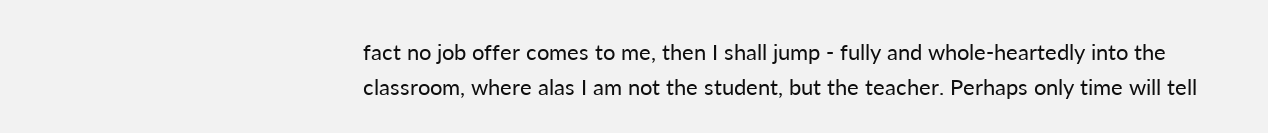fact no job offer comes to me, then I shall jump - fully and whole-heartedly into the classroom, where alas I am not the student, but the teacher. Perhaps only time will tell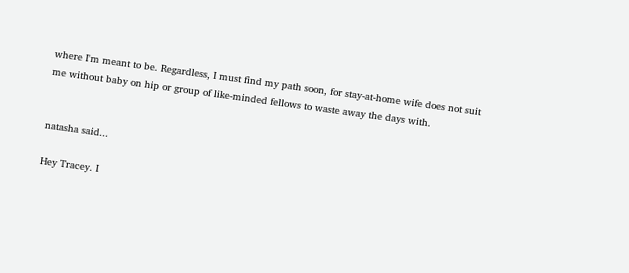where I'm meant to be. Regardless, I must find my path soon, for stay-at-home wife does not suit me without baby on hip or group of like-minded fellows to waste away the days with.


natasha said...

Hey Tracey. I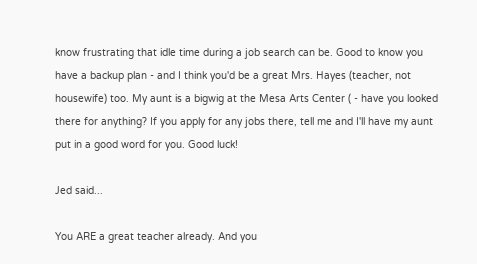know frustrating that idle time during a job search can be. Good to know you have a backup plan - and I think you'd be a great Mrs. Hayes (teacher, not housewife) too. My aunt is a bigwig at the Mesa Arts Center ( - have you looked there for anything? If you apply for any jobs there, tell me and I'll have my aunt put in a good word for you. Good luck!

Jed said...

You ARE a great teacher already. And you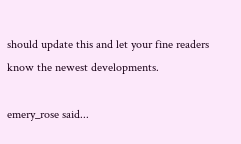should update this and let your fine readers know the newest developments.

emery_rose said...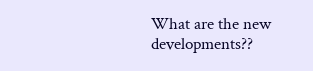What are the new developments??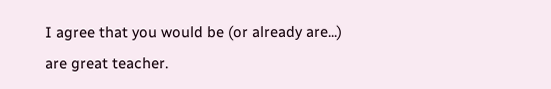I agree that you would be (or already are...) are great teacher.